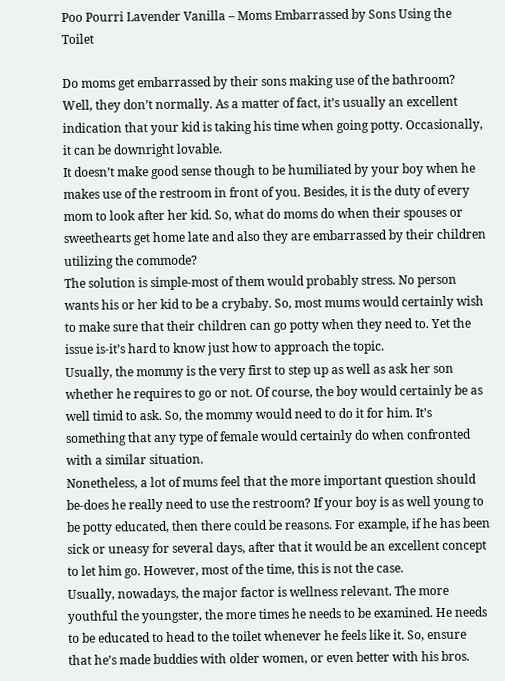Poo Pourri Lavender Vanilla – Moms Embarrassed by Sons Using the Toilet

Do moms get embarrassed by their sons making use of the bathroom? Well, they don’t normally. As a matter of fact, it’s usually an excellent indication that your kid is taking his time when going potty. Occasionally, it can be downright lovable.
It doesn’t make good sense though to be humiliated by your boy when he makes use of the restroom in front of you. Besides, it is the duty of every mom to look after her kid. So, what do moms do when their spouses or sweethearts get home late and also they are embarrassed by their children utilizing the commode?
The solution is simple-most of them would probably stress. No person wants his or her kid to be a crybaby. So, most mums would certainly wish to make sure that their children can go potty when they need to. Yet the issue is-it’s hard to know just how to approach the topic.
Usually, the mommy is the very first to step up as well as ask her son whether he requires to go or not. Of course, the boy would certainly be as well timid to ask. So, the mommy would need to do it for him. It’s something that any type of female would certainly do when confronted with a similar situation.
Nonetheless, a lot of mums feel that the more important question should be-does he really need to use the restroom? If your boy is as well young to be potty educated, then there could be reasons. For example, if he has been sick or uneasy for several days, after that it would be an excellent concept to let him go. However, most of the time, this is not the case.
Usually, nowadays, the major factor is wellness relevant. The more youthful the youngster, the more times he needs to be examined. He needs to be educated to head to the toilet whenever he feels like it. So, ensure that he’s made buddies with older women, or even better with his bros.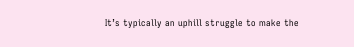It’s typically an uphill struggle to make the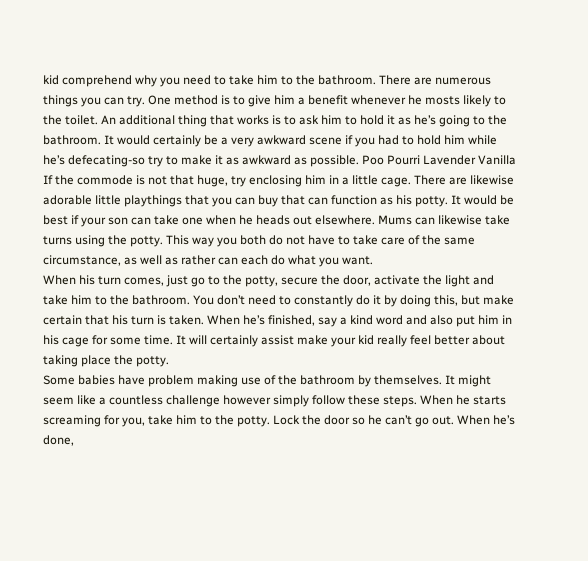kid comprehend why you need to take him to the bathroom. There are numerous things you can try. One method is to give him a benefit whenever he mosts likely to the toilet. An additional thing that works is to ask him to hold it as he’s going to the bathroom. It would certainly be a very awkward scene if you had to hold him while he’s defecating-so try to make it as awkward as possible. Poo Pourri Lavender Vanilla
If the commode is not that huge, try enclosing him in a little cage. There are likewise adorable little playthings that you can buy that can function as his potty. It would be best if your son can take one when he heads out elsewhere. Mums can likewise take turns using the potty. This way you both do not have to take care of the same circumstance, as well as rather can each do what you want.
When his turn comes, just go to the potty, secure the door, activate the light and take him to the bathroom. You don’t need to constantly do it by doing this, but make certain that his turn is taken. When he’s finished, say a kind word and also put him in his cage for some time. It will certainly assist make your kid really feel better about taking place the potty.
Some babies have problem making use of the bathroom by themselves. It might seem like a countless challenge however simply follow these steps. When he starts screaming for you, take him to the potty. Lock the door so he can’t go out. When he’s done,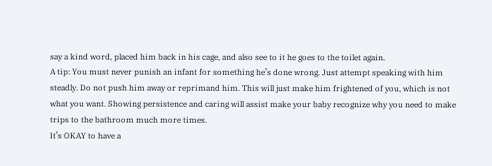say a kind word, placed him back in his cage, and also see to it he goes to the toilet again.
A tip: You must never punish an infant for something he’s done wrong. Just attempt speaking with him steadly. Do not push him away or reprimand him. This will just make him frightened of you, which is not what you want. Showing persistence and caring will assist make your baby recognize why you need to make trips to the bathroom much more times.
It’s OKAY to have a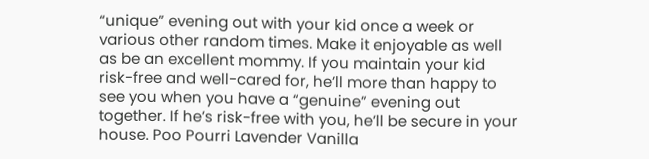“unique” evening out with your kid once a week or various other random times. Make it enjoyable as well as be an excellent mommy. If you maintain your kid risk-free and well-cared for, he’ll more than happy to see you when you have a “genuine” evening out together. If he’s risk-free with you, he’ll be secure in your house. Poo Pourri Lavender Vanilla